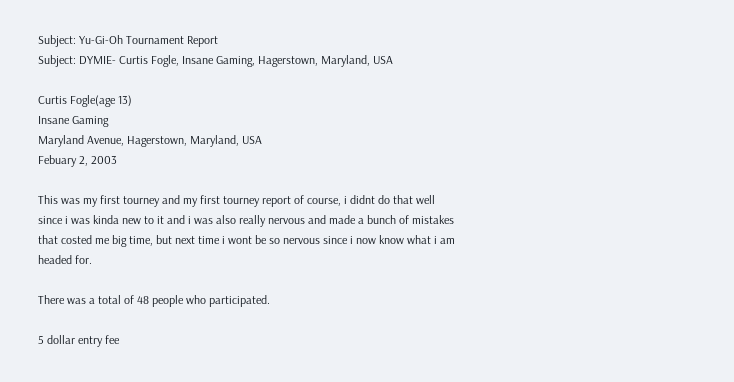Subject: Yu-Gi-Oh Tournament Report
Subject: DYMIE- Curtis Fogle, Insane Gaming, Hagerstown, Maryland, USA

Curtis Fogle(age 13)
Insane Gaming
Maryland Avenue, Hagerstown, Maryland, USA
Febuary 2, 2003

This was my first tourney and my first tourney report of course, i didnt do that well since i was kinda new to it and i was also really nervous and made a bunch of mistakes that costed me big time, but next time i wont be so nervous since i now know what i am headed for.

There was a total of 48 people who participated.

5 dollar entry fee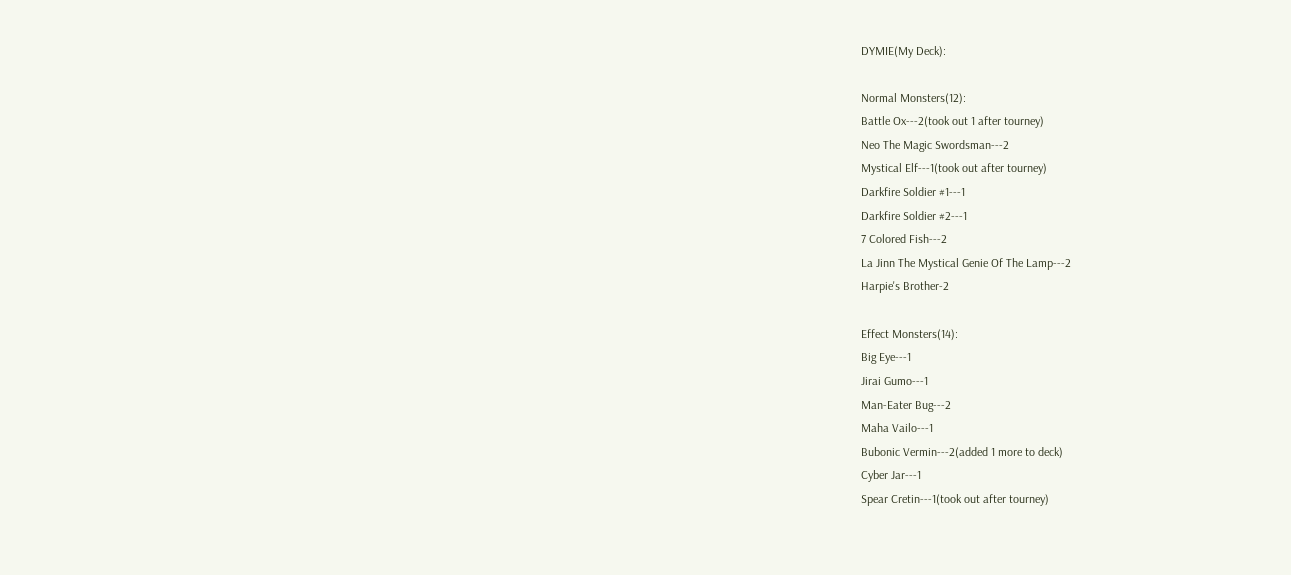DYMIE(My Deck):

Normal Monsters(12):
Battle Ox---2(took out 1 after tourney)
Neo The Magic Swordsman---2
Mystical Elf---1(took out after tourney)
Darkfire Soldier #1---1
Darkfire Soldier #2---1
7 Colored Fish---2
La Jinn The Mystical Genie Of The Lamp---2
Harpie's Brother-2

Effect Monsters(14):
Big Eye---1
Jirai Gumo---1
Man-Eater Bug---2
Maha Vailo---1
Bubonic Vermin---2(added 1 more to deck)
Cyber Jar---1
Spear Cretin---1(took out after tourney)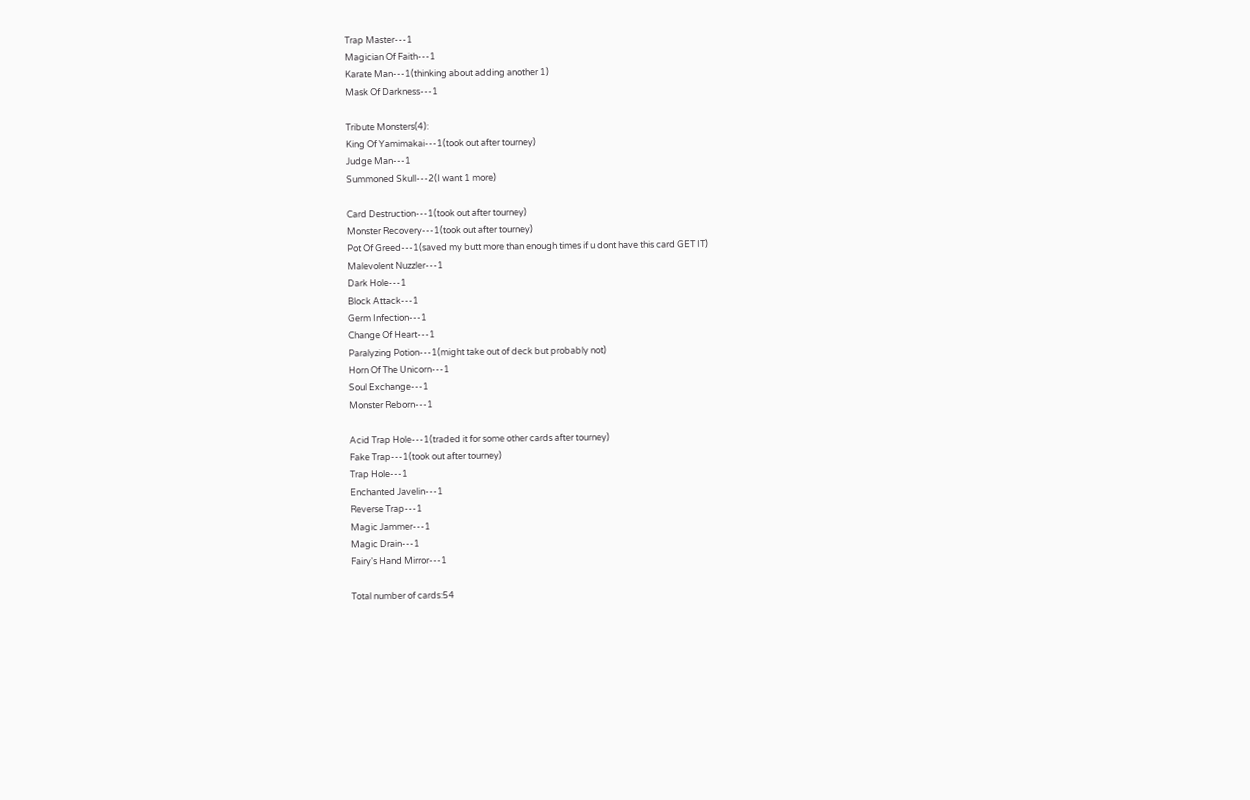Trap Master---1
Magician Of Faith---1
Karate Man---1(thinking about adding another 1)
Mask Of Darkness---1

Tribute Monsters(4):
King Of Yamimakai---1(took out after tourney)
Judge Man---1
Summoned Skull---2(I want 1 more)

Card Destruction---1(took out after tourney)
Monster Recovery---1(took out after tourney)
Pot Of Greed---1(saved my butt more than enough times if u dont have this card GET IT)
Malevolent Nuzzler---1
Dark Hole---1
Block Attack---1
Germ Infection---1
Change Of Heart---1
Paralyzing Potion---1(might take out of deck but probably not)
Horn Of The Unicorn---1
Soul Exchange---1
Monster Reborn---1

Acid Trap Hole---1(traded it for some other cards after tourney)
Fake Trap---1(took out after tourney)
Trap Hole---1
Enchanted Javelin---1
Reverse Trap---1
Magic Jammer---1
Magic Drain---1
Fairy's Hand Mirror---1

Total number of cards:54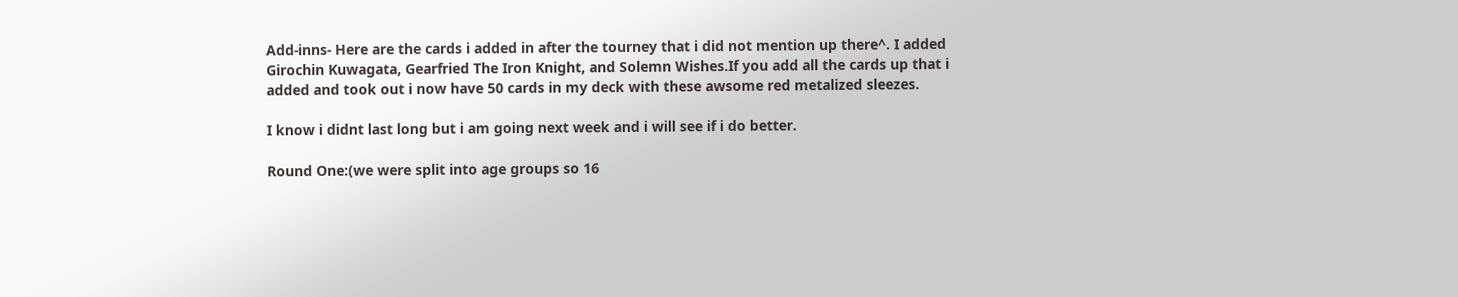Add-inns- Here are the cards i added in after the tourney that i did not mention up there^. I added Girochin Kuwagata, Gearfried The Iron Knight, and Solemn Wishes.If you add all the cards up that i added and took out i now have 50 cards in my deck with these awsome red metalized sleezes.

I know i didnt last long but i am going next week and i will see if i do better.

Round One:(we were split into age groups so 16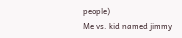people)
Me vs. kid named jimmy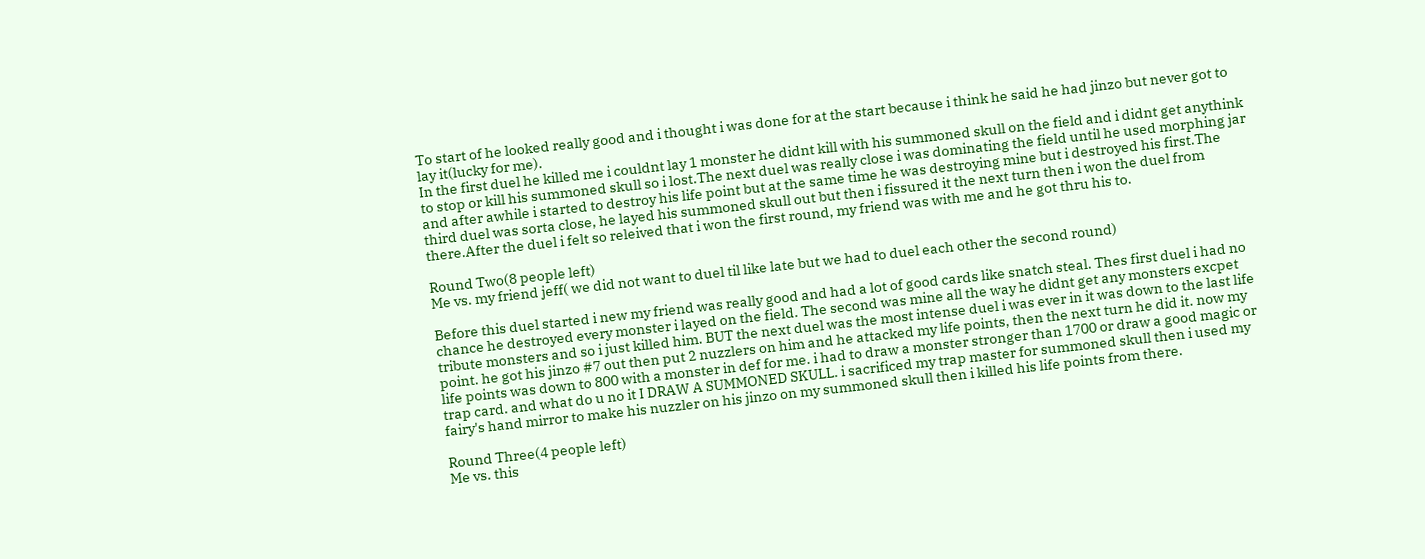To start of he looked really good and i thought i was done for at the start because i think he said he had jinzo but never got to lay it(lucky for me).
In the first duel he killed me i couldnt lay 1 monster he didnt kill with his summoned skull on the field and i didnt get anythink to stop or kill his summoned skull so i lost.The next duel was really close i was dominating the field until he used morphing jar and after awhile i started to destroy his life point but at the same time he was destroying mine but i destroyed his first.The third duel was sorta close, he layed his summoned skull out but then i fissured it the next turn then i won the duel from there.After the duel i felt so releived that i won the first round, my friend was with me and he got thru his to.

Round Two(8 people left)
Me vs. my friend jeff( we did not want to duel til like late but we had to duel each other the second round)

Before this duel started i new my friend was really good and had a lot of good cards like snatch steal. Thes first duel i had no chance he destroyed every monster i layed on the field. The second was mine all the way he didnt get any monsters excpet tribute monsters and so i just killed him. BUT the next duel was the most intense duel i was ever in it was down to the last life point. he got his jinzo #7 out then put 2 nuzzlers on him and he attacked my life points, then the next turn he did it. now my life points was down to 800 with a monster in def for me. i had to draw a monster stronger than 1700 or draw a good magic or trap card. and what do u no it I DRAW A SUMMONED SKULL. i sacrificed my trap master for summoned skull then i used my fairy's hand mirror to make his nuzzler on his jinzo on my summoned skull then i killed his life points from there.

Round Three(4 people left)
Me vs. this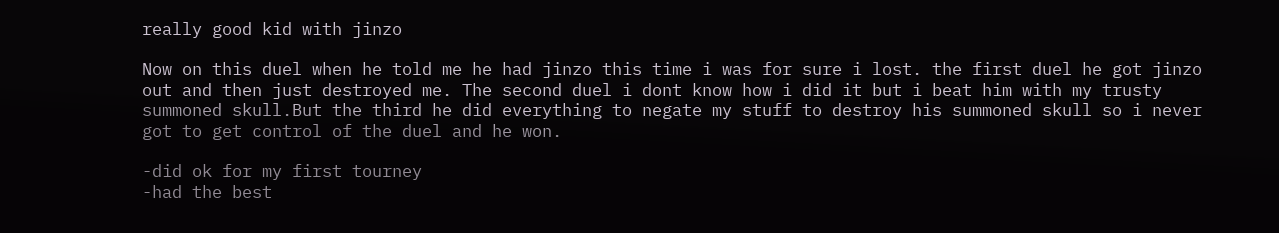really good kid with jinzo

Now on this duel when he told me he had jinzo this time i was for sure i lost. the first duel he got jinzo out and then just destroyed me. The second duel i dont know how i did it but i beat him with my trusty summoned skull.But the third he did everything to negate my stuff to destroy his summoned skull so i never got to get control of the duel and he won.

-did ok for my first tourney
-had the best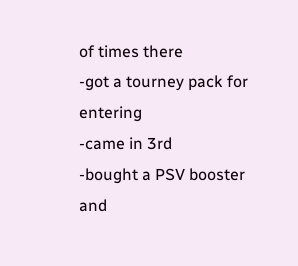of times there
-got a tourney pack for entering
-came in 3rd
-bought a PSV booster and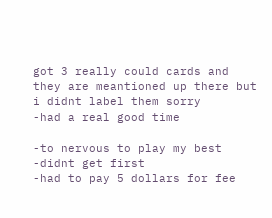got 3 really could cards and they are meantioned up there but i didnt label them sorry
-had a real good time

-to nervous to play my best
-didnt get first
-had to pay 5 dollars for fee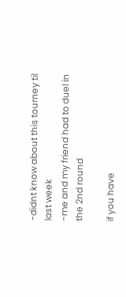-didnt know about this tourney til last week
-me and my friend had to duel in the 2nd round

if you have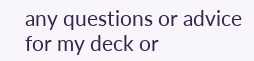any questions or advice for my deck or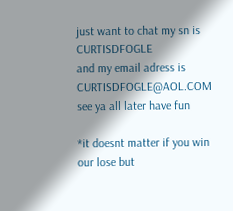just want to chat my sn is CURTISDFOGLE
and my email adress is CURTISDFOGLE@AOL.COM              see ya all later have fun

*it doesnt matter if you win our lose but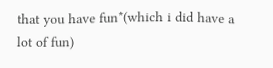that you have fun*(which i did have a lot of fun)